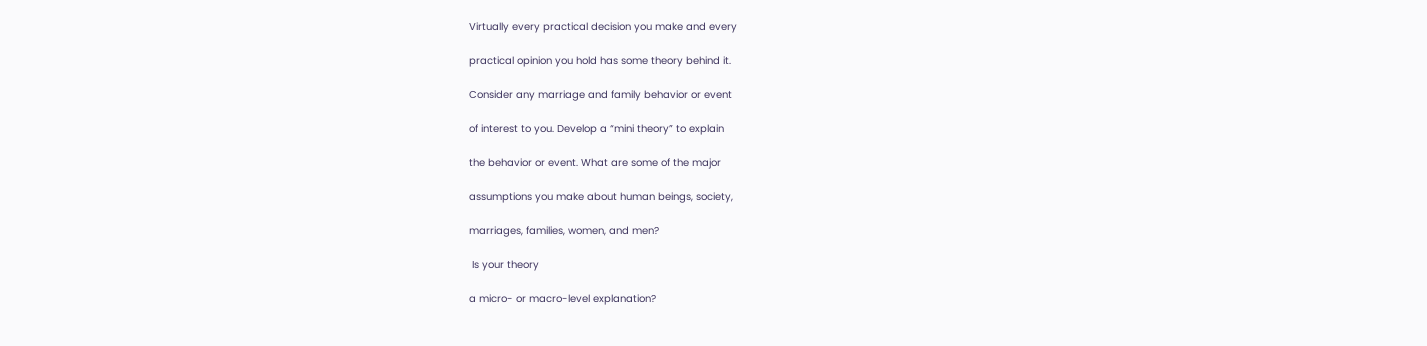Virtually every practical decision you make and every

practical opinion you hold has some theory behind it.

Consider any marriage and family behavior or event

of interest to you. Develop a “mini theory” to explain

the behavior or event. What are some of the major

assumptions you make about human beings, society,

marriages, families, women, and men?

 Is your theory

a micro- or macro-level explanation?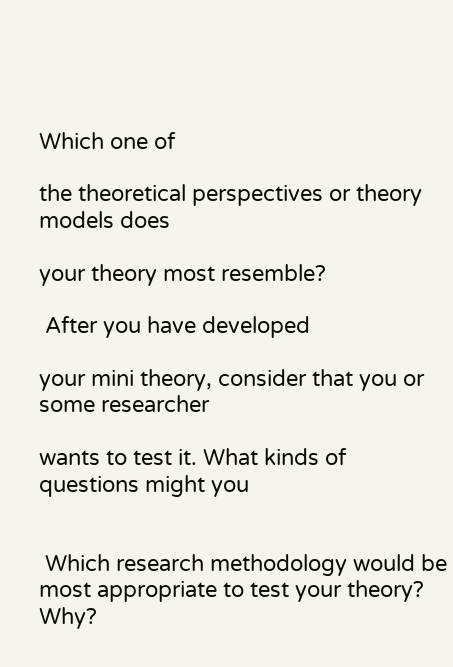Which one of

the theoretical perspectives or theory models does

your theory most resemble?

 After you have developed

your mini theory, consider that you or some researcher

wants to test it. What kinds of questions might you


 Which research methodology would be most appropriate to test your theory? Why?